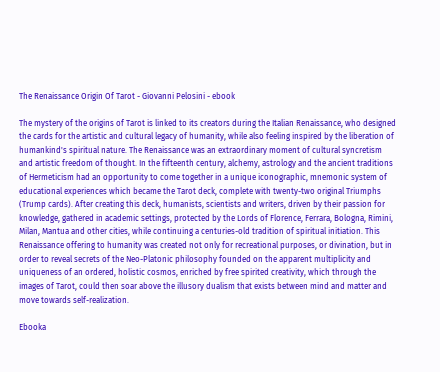The Renaissance Origin Of Tarot - Giovanni Pelosini - ebook

The mystery of the origins of Tarot is linked to its creators during the Italian Renaissance, who designed the cards for the artistic and cultural legacy of humanity, while also feeling inspired by the liberation of humankind's spiritual nature. The Renaissance was an extraordinary moment of cultural syncretism and artistic freedom of thought. In the fifteenth century, alchemy, astrology and the ancient traditions of Hermeticism had an opportunity to come together in a unique iconographic, mnemonic system of educational experiences which became the Tarot deck, complete with twenty-two original Triumphs (Trump cards). After creating this deck, humanists, scientists and writers, driven by their passion for knowledge, gathered in academic settings, protected by the Lords of Florence, Ferrara, Bologna, Rimini, Milan, Mantua and other cities, while continuing a centuries-old tradition of spiritual initiation. This Renaissance offering to humanity was created not only for recreational purposes, or divination, but in order to reveal secrets of the Neo-Platonic philosophy founded on the apparent multiplicity and uniqueness of an ordered, holistic cosmos, enriched by free spirited creativity, which through the images of Tarot, could then soar above the illusory dualism that exists between mind and matter and move towards self-realization.

Ebooka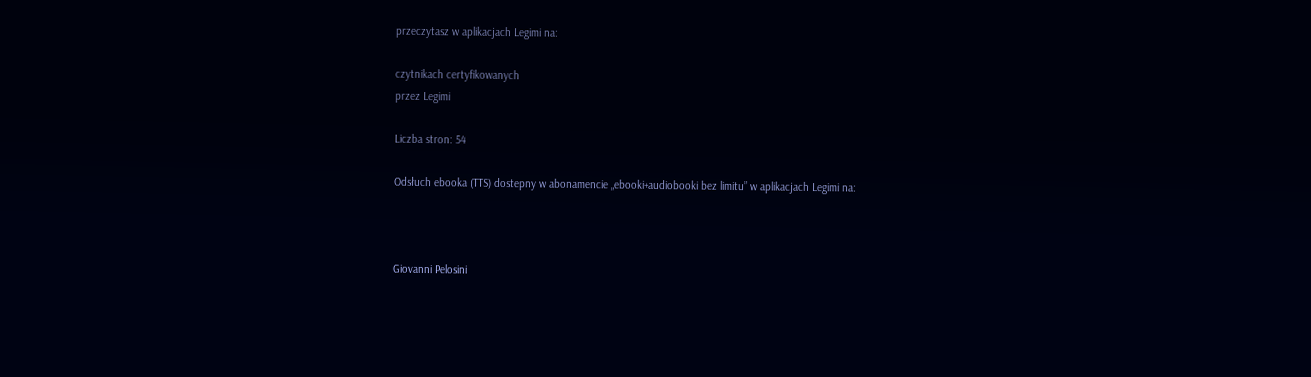przeczytasz w aplikacjach Legimi na:

czytnikach certyfikowanych
przez Legimi

Liczba stron: 54

Odsłuch ebooka (TTS) dostepny w abonamencie „ebooki+audiobooki bez limitu” w aplikacjach Legimi na:



Giovanni Pelosini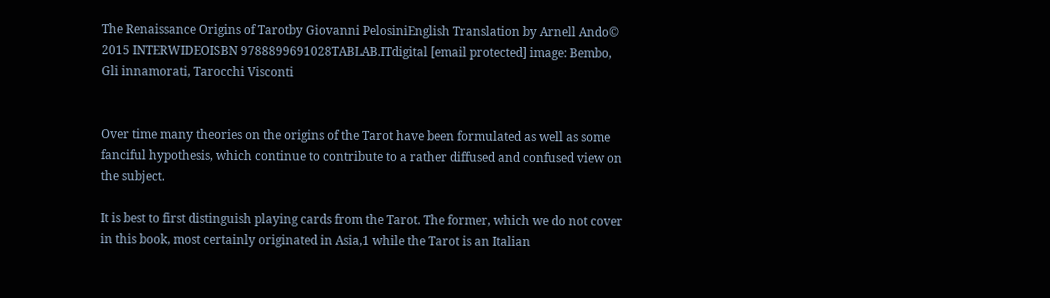The Renaissance Origins of Tarotby Giovanni PelosiniEnglish Translation by Arnell Ando© 2015 INTERWIDEOISBN 9788899691028TABLAB.ITdigital [email protected] image: Bembo, Gli innamorati, Tarocchi Visconti


Over time many theories on the origins of the Tarot have been formulated as well as some fanciful hypothesis, which continue to contribute to a rather diffused and confused view on the subject.

It is best to first distinguish playing cards from the Tarot. The former, which we do not cover in this book, most certainly originated in Asia,1 while the Tarot is an Italian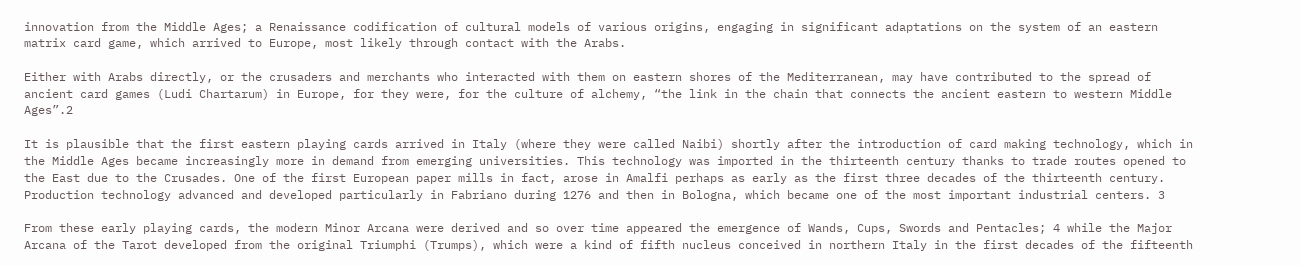innovation from the Middle Ages; a Renaissance codification of cultural models of various origins, engaging in significant adaptations on the system of an eastern matrix card game, which arrived to Europe, most likely through contact with the Arabs.

Either with Arabs directly, or the crusaders and merchants who interacted with them on eastern shores of the Mediterranean, may have contributed to the spread of ancient card games (Ludi Chartarum) in Europe, for they were, for the culture of alchemy, “the link in the chain that connects the ancient eastern to western Middle Ages”.2

It is plausible that the first eastern playing cards arrived in Italy (where they were called Naibi) shortly after the introduction of card making technology, which in the Middle Ages became increasingly more in demand from emerging universities. This technology was imported in the thirteenth century thanks to trade routes opened to the East due to the Crusades. One of the first European paper mills in fact, arose in Amalfi perhaps as early as the first three decades of the thirteenth century. Production technology advanced and developed particularly in Fabriano during 1276 and then in Bologna, which became one of the most important industrial centers. 3

From these early playing cards, the modern Minor Arcana were derived and so over time appeared the emergence of Wands, Cups, Swords and Pentacles; 4 while the Major Arcana of the Tarot developed from the original Triumphi (Trumps), which were a kind of fifth nucleus conceived in northern Italy in the first decades of the fifteenth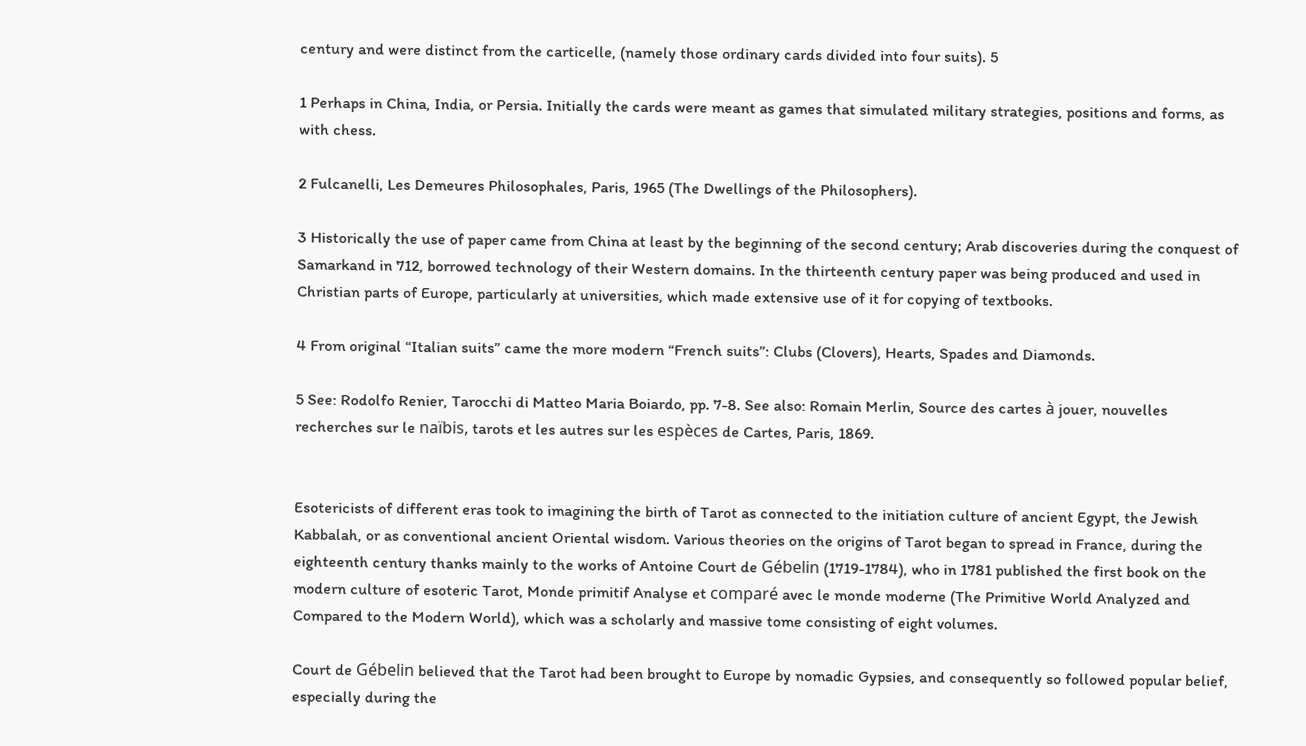century and were distinct from the carticelle, (namely those ordinary cards divided into four suits). 5

1 Perhaps in China, India, or Persia. Initially the cards were meant as games that simulated military strategies, positions and forms, as with chess.

2 Fulcanelli, Les Demeures Philosophales, Paris, 1965 (The Dwellings of the Philosophers).

3 Historically the use of paper came from China at least by the beginning of the second century; Arab discoveries during the conquest of Samarkand in 712, borrowed technology of their Western domains. In the thirteenth century paper was being produced and used in Christian parts of Europe, particularly at universities, which made extensive use of it for copying of textbooks.

4 From original “Italian suits” came the more modern “French suits”: Clubs (Clovers), Hearts, Spades and Diamonds.

5 See: Rodolfo Renier, Tarocchi di Matteo Maria Boiardo, pp. 7-8. See also: Romain Merlin, Source des cartes à jouer, nouvelles recherches sur le naïbis, tarots et les autres sur les espèces de Cartes, Paris, 1869.


Esotericists of different eras took to imagining the birth of Tarot as connected to the initiation culture of ancient Egypt, the Jewish Kabbalah, or as conventional ancient Oriental wisdom. Various theories on the origins of Tarot began to spread in France, during the eighteenth century thanks mainly to the works of Antoine Court de Gébelin (1719-1784), who in 1781 published the first book on the modern culture of esoteric Tarot, Monde primitif Analyse et comparé avec le monde moderne (The Primitive World Analyzed and Compared to the Modern World), which was a scholarly and massive tome consisting of eight volumes.

Court de Gébelin believed that the Tarot had been brought to Europe by nomadic Gypsies, and consequently so followed popular belief, especially during the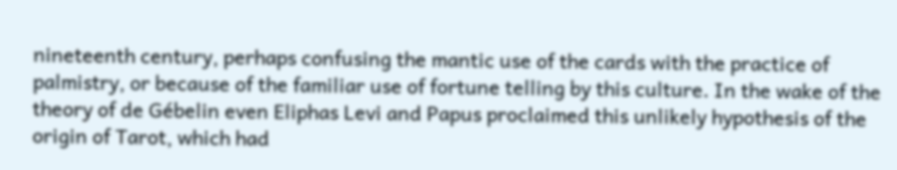nineteenth century, perhaps confusing the mantic use of the cards with the practice of palmistry, or because of the familiar use of fortune telling by this culture. In the wake of the theory of de Gébelin even Eliphas Levi and Papus proclaimed this unlikely hypothesis of the origin of Tarot, which had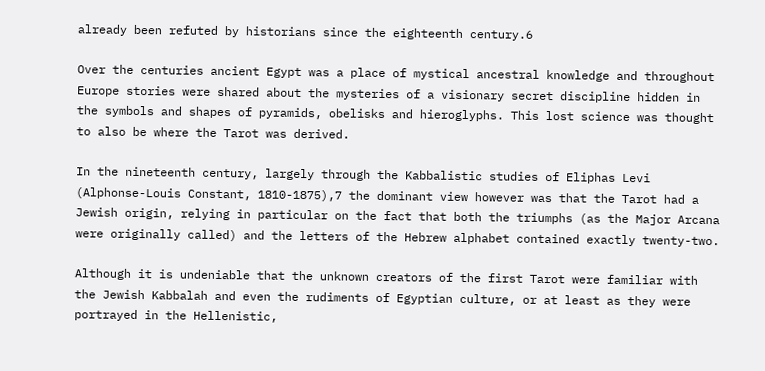already been refuted by historians since the eighteenth century.6

Over the centuries ancient Egypt was a place of mystical ancestral knowledge and throughout Europe stories were shared about the mysteries of a visionary secret discipline hidden in the symbols and shapes of pyramids, obelisks and hieroglyphs. This lost science was thought to also be where the Tarot was derived.

In the nineteenth century, largely through the Kabbalistic studies of Eliphas Levi (Alphonse-Louis Constant, 1810-1875),7 the dominant view however was that the Tarot had a Jewish origin, relying in particular on the fact that both the triumphs (as the Major Arcana were originally called) and the letters of the Hebrew alphabet contained exactly twenty-two.

Although it is undeniable that the unknown creators of the first Tarot were familiar with the Jewish Kabbalah and even the rudiments of Egyptian culture, or at least as they were portrayed in the Hellenistic,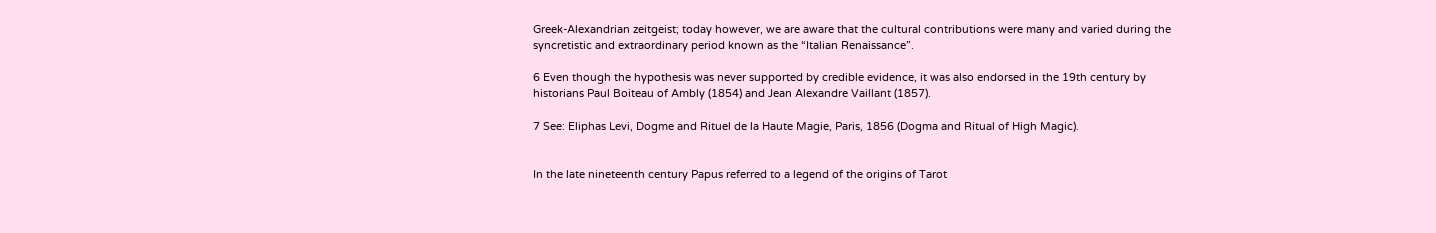Greek-Alexandrian zeitgeist; today however, we are aware that the cultural contributions were many and varied during the syncretistic and extraordinary period known as the “Italian Renaissance”.

6 Even though the hypothesis was never supported by credible evidence, it was also endorsed in the 19th century by historians Paul Boiteau of Ambly (1854) and Jean Alexandre Vaillant (1857).

7 See: Eliphas Levi, Dogme and Rituel de la Haute Magie, Paris, 1856 (Dogma and Ritual of High Magic).


In the late nineteenth century Papus referred to a legend of the origins of Tarot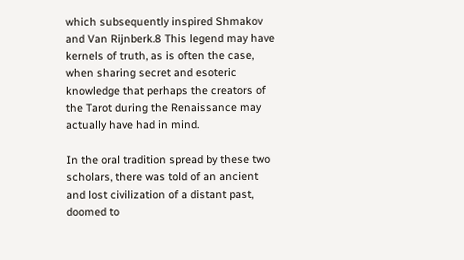which subsequently inspired Shmakov and Van Rijnberk.8 This legend may have kernels of truth, as is often the case, when sharing secret and esoteric knowledge that perhaps the creators of the Tarot during the Renaissance may actually have had in mind.

In the oral tradition spread by these two scholars, there was told of an ancient and lost civilization of a distant past, doomed to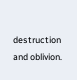destruction and oblivion.